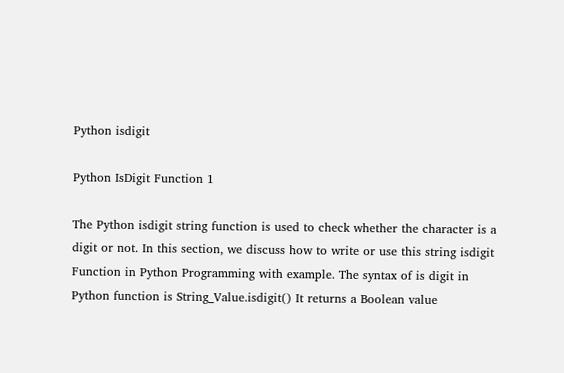Python isdigit

Python IsDigit Function 1

The Python isdigit string function is used to check whether the character is a digit or not. In this section, we discuss how to write or use this string isdigit Function in Python Programming with example. The syntax of is digit in Python function is String_Value.isdigit() It returns a Boolean value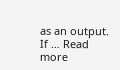as an output. If … Read more